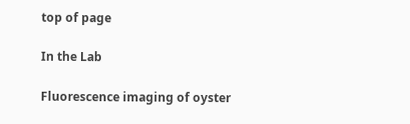top of page

In the Lab

Fluorescence imaging of oyster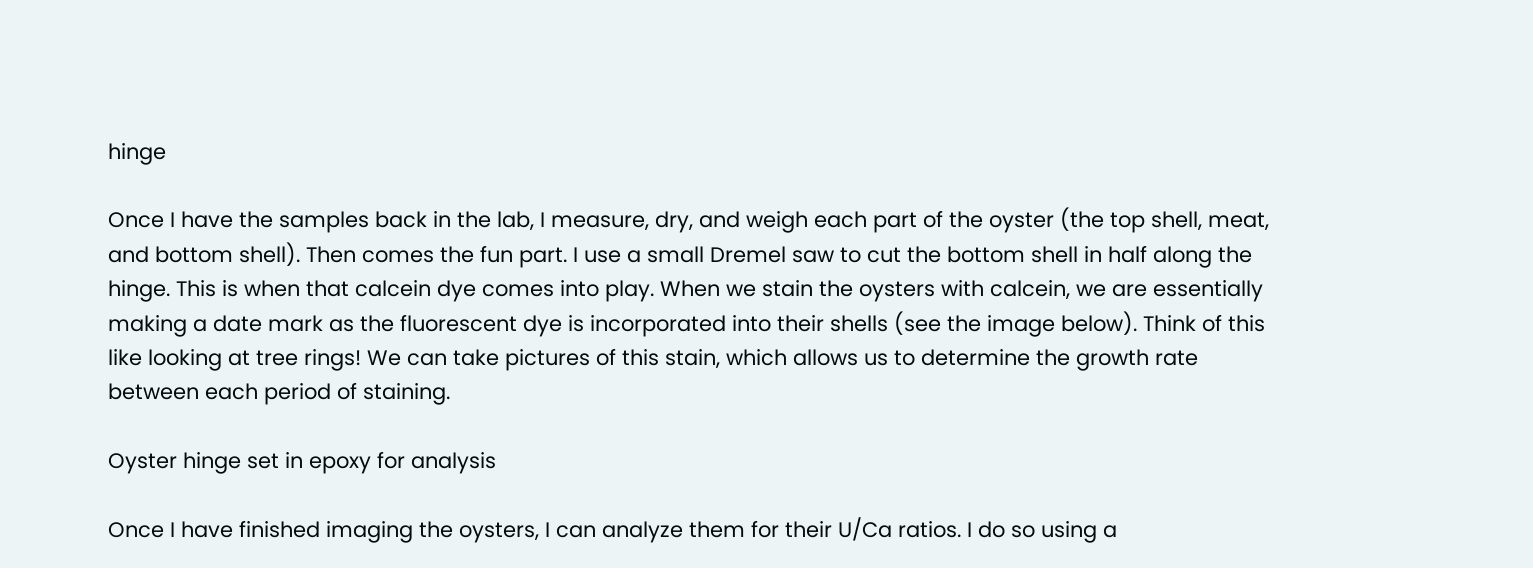hinge

Once I have the samples back in the lab, I measure, dry, and weigh each part of the oyster (the top shell, meat, and bottom shell). Then comes the fun part. I use a small Dremel saw to cut the bottom shell in half along the hinge. This is when that calcein dye comes into play. When we stain the oysters with calcein, we are essentially making a date mark as the fluorescent dye is incorporated into their shells (see the image below). Think of this like looking at tree rings! We can take pictures of this stain, which allows us to determine the growth rate between each period of staining.

Oyster hinge set in epoxy for analysis

Once I have finished imaging the oysters, I can analyze them for their U/Ca ratios. I do so using a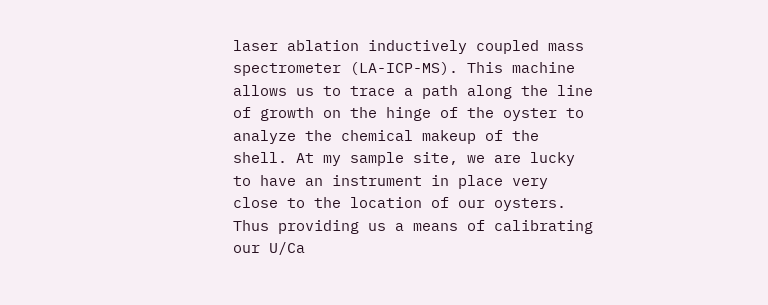laser ablation inductively coupled mass spectrometer (LA-ICP-MS). This machine allows us to trace a path along the line of growth on the hinge of the oyster to analyze the chemical makeup of the shell. At my sample site, we are lucky to have an instrument in place very close to the location of our oysters. Thus providing us a means of calibrating our U/Ca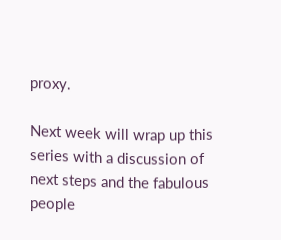proxy.

Next week will wrap up this series with a discussion of next steps and the fabulous people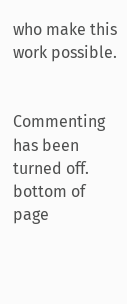who make this work possible.


Commenting has been turned off.
bottom of page